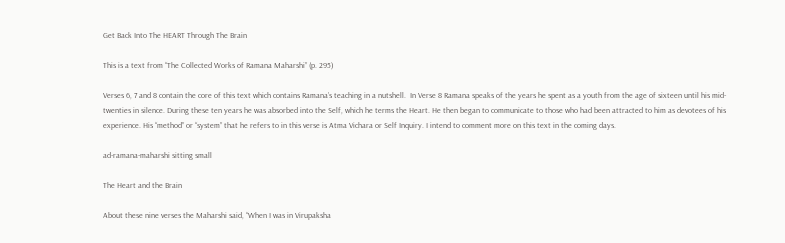Get Back Into The HEART Through The Brain

This is a text from “The Collected Works of Ramana Maharshi” (p. 295)

Verses 6, 7 and 8 contain the core of this text which contains Ramana’s teaching in a nutshell.  In Verse 8 Ramana speaks of the years he spent as a youth from the age of sixteen until his mid-twenties in silence. During these ten years he was absorbed into the Self, which he terms the Heart. He then began to communicate to those who had been attracted to him as devotees of his experience. His “method” or “system” that he refers to in this verse is Atma Vichara or Self Inquiry. I intend to comment more on this text in the coming days.

ad-ramana-maharshi sitting small

The Heart and the Brain

About these nine verses the Maharshi said, “When I was in Virupaksha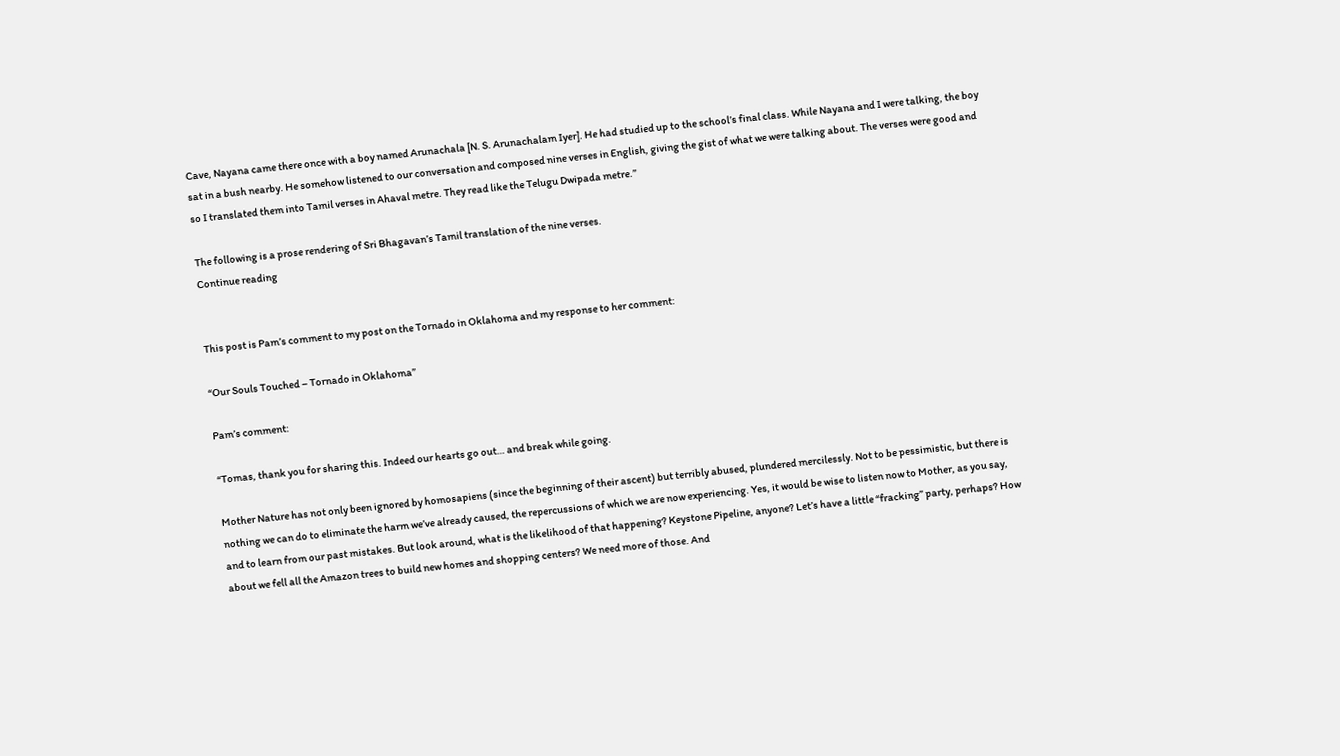Cave, Nayana came there once with a boy named Arunachala [N. S. Arunachalam Iyer]. He had studied up to the school’s final class. While Nayana and I were talking, the boy sat in a bush nearby. He somehow listened to our conversation and composed nine verses in English, giving the gist of what we were talking about. The verses were good and so I translated them into Tamil verses in Ahaval metre. They read like the Telugu Dwipada metre.”

The following is a prose rendering of Sri Bhagavan’s Tamil translation of the nine verses.
Continue reading


This post is Pam’s comment to my post on the Tornado in Oklahoma and my response to her comment:

“Our Souls Touched – Tornado in Oklahoma”

Pam’s comment:

“Tomas, thank you for sharing this. Indeed our hearts go out… and break while going.

Mother Nature has not only been ignored by homosapiens (since the beginning of their ascent) but terribly abused, plundered mercilessly. Not to be pessimistic, but there is nothing we can do to eliminate the harm we’ve already caused, the repercussions of which we are now experiencing. Yes, it would be wise to listen now to Mother, as you say, and to learn from our past mistakes. But look around, what is the likelihood of that happening? Keystone Pipeline, anyone? Let’s have a little “fracking” party, perhaps? How about we fell all the Amazon trees to build new homes and shopping centers? We need more of those. And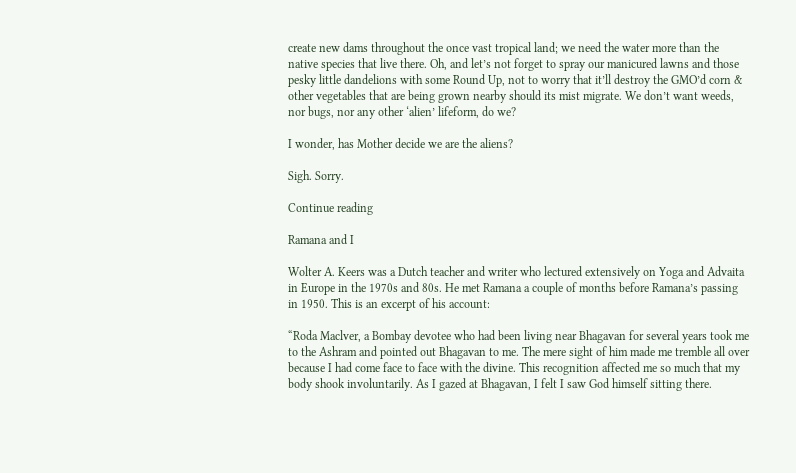create new dams throughout the once vast tropical land; we need the water more than the native species that live there. Oh, and let’s not forget to spray our manicured lawns and those pesky little dandelions with some Round Up, not to worry that it’ll destroy the GMO’d corn & other vegetables that are being grown nearby should its mist migrate. We don’t want weeds, nor bugs, nor any other ‘alien’ lifeform, do we?

I wonder, has Mother decide we are the aliens?

Sigh. Sorry.

Continue reading

Ramana and I

Wolter A. Keers was a Dutch teacher and writer who lectured extensively on Yoga and Advaita in Europe in the 1970s and 80s. He met Ramana a couple of months before Ramana’s passing in 1950. This is an excerpt of his account:

“Roda Maclver, a Bombay devotee who had been living near Bhagavan for several years took me to the Ashram and pointed out Bhagavan to me. The mere sight of him made me tremble all over because I had come face to face with the divine. This recognition affected me so much that my body shook involuntarily. As I gazed at Bhagavan, I felt I saw God himself sitting there.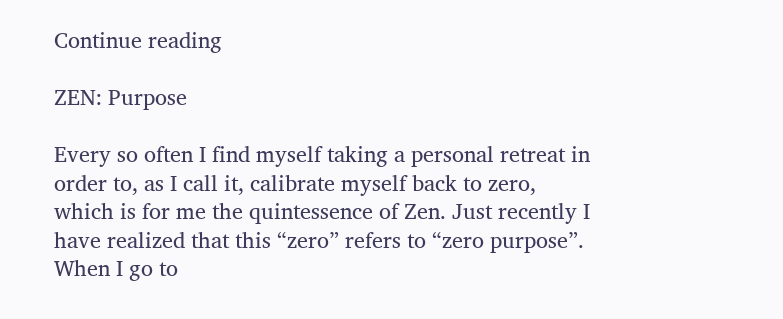Continue reading

ZEN: Purpose

Every so often I find myself taking a personal retreat in order to, as I call it, calibrate myself back to zero,  which is for me the quintessence of Zen. Just recently I have realized that this “zero” refers to “zero purpose”. When I go to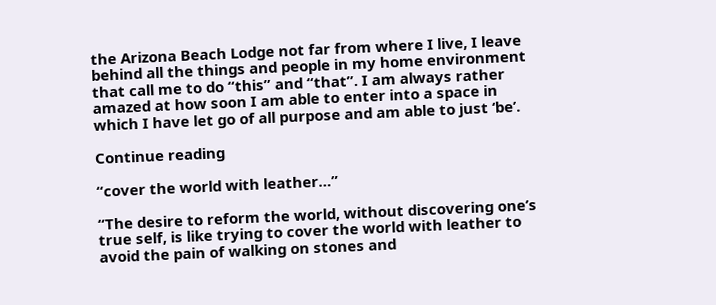the Arizona Beach Lodge not far from where I live, I leave behind all the things and people in my home environment that call me to do “this” and “that”. I am always rather amazed at how soon I am able to enter into a space in which I have let go of all purpose and am able to just ‘be’.

Continue reading

“cover the world with leather…”

“The desire to reform the world, without discovering one’s true self, is like trying to cover the world with leather to avoid the pain of walking on stones and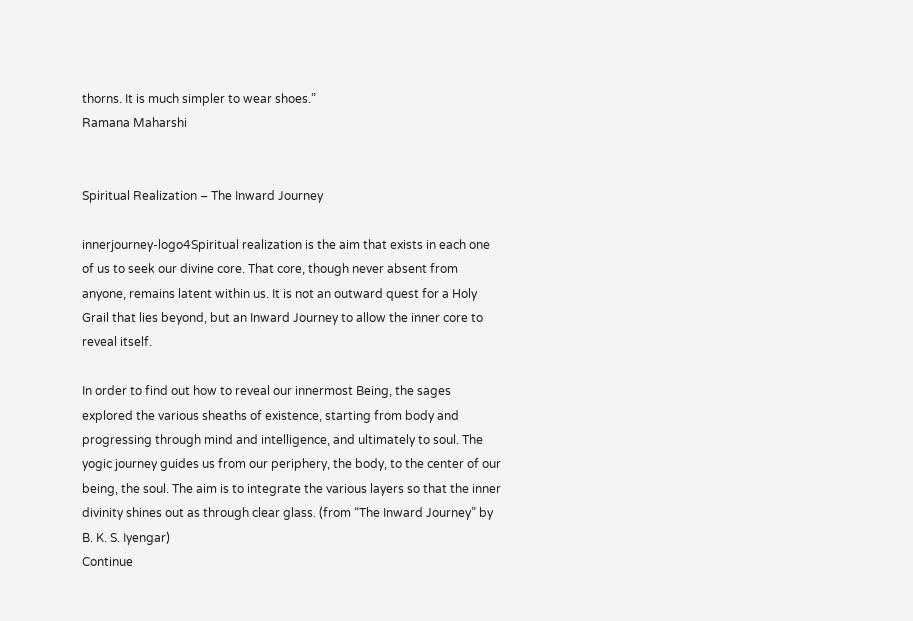thorns. It is much simpler to wear shoes.”
Ramana Maharshi


Spiritual Realization – The Inward Journey

innerjourney-logo4Spiritual realization is the aim that exists in each one of us to seek our divine core. That core, though never absent from anyone, remains latent within us. It is not an outward quest for a Holy Grail that lies beyond, but an Inward Journey to allow the inner core to reveal itself.

In order to find out how to reveal our innermost Being, the sages explored the various sheaths of existence, starting from body and progressing through mind and intelligence, and ultimately to soul. The yogic journey guides us from our periphery, the body, to the center of our being, the soul. The aim is to integrate the various layers so that the inner divinity shines out as through clear glass. (from “The Inward Journey” by  B. K. S. Iyengar)
Continue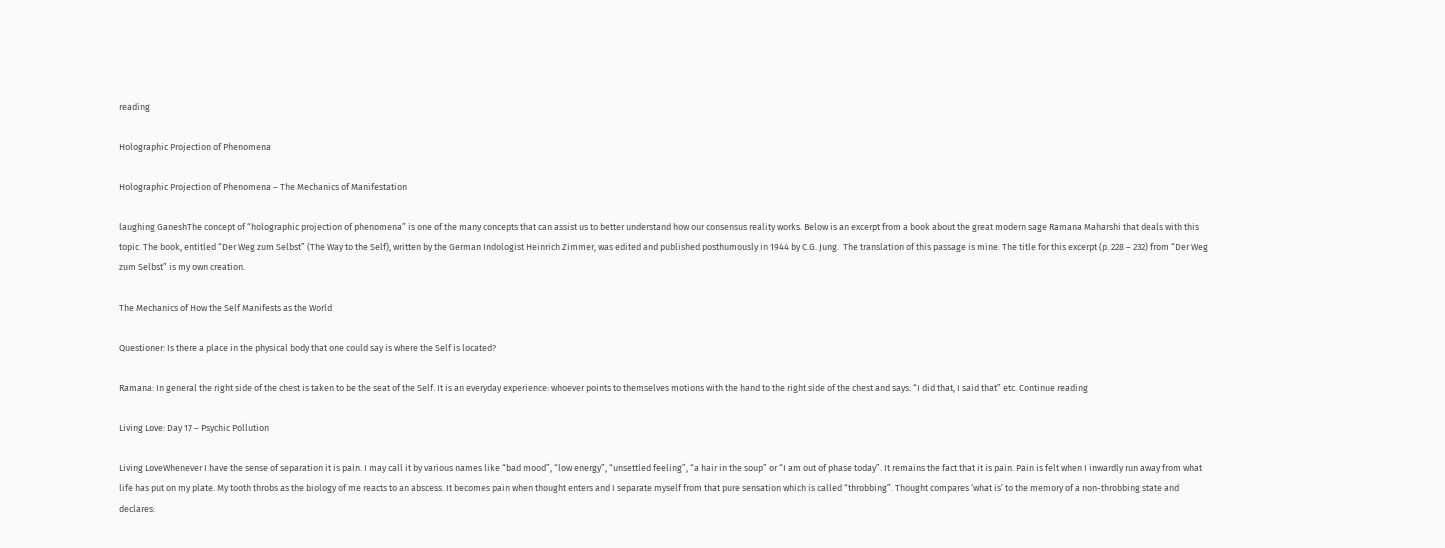reading

Holographic Projection of Phenomena

Holographic Projection of Phenomena – The Mechanics of Manifestation

laughing GaneshThe concept of “holographic projection of phenomena” is one of the many concepts that can assist us to better understand how our consensus reality works. Below is an excerpt from a book about the great modern sage Ramana Maharshi that deals with this topic. The book, entitled “Der Weg zum Selbst” (The Way to the Self), written by the German Indologist Heinrich Zimmer, was edited and published posthumously in 1944 by C.G. Jung.  The translation of this passage is mine. The title for this excerpt (p. 228 – 232) from “Der Weg zum Selbst” is my own creation.

The Mechanics of How the Self Manifests as the World

Questioner: Is there a place in the physical body that one could say is where the Self is located?

Ramana: In general the right side of the chest is taken to be the seat of the Self. It is an everyday experience: whoever points to themselves motions with the hand to the right side of the chest and says: “I did that, I said that” etc. Continue reading

Living Love: Day 17 – Psychic Pollution

Living LoveWhenever I have the sense of separation it is pain. I may call it by various names like “bad mood”, “low energy”, “unsettled feeling”, “a hair in the soup” or “I am out of phase today”. It remains the fact that it is pain. Pain is felt when I inwardly run away from what life has put on my plate. My tooth throbs as the biology of me reacts to an abscess. It becomes pain when thought enters and I separate myself from that pure sensation which is called “throbbing”. Thought compares ‘what is’ to the memory of a non-throbbing state and declares: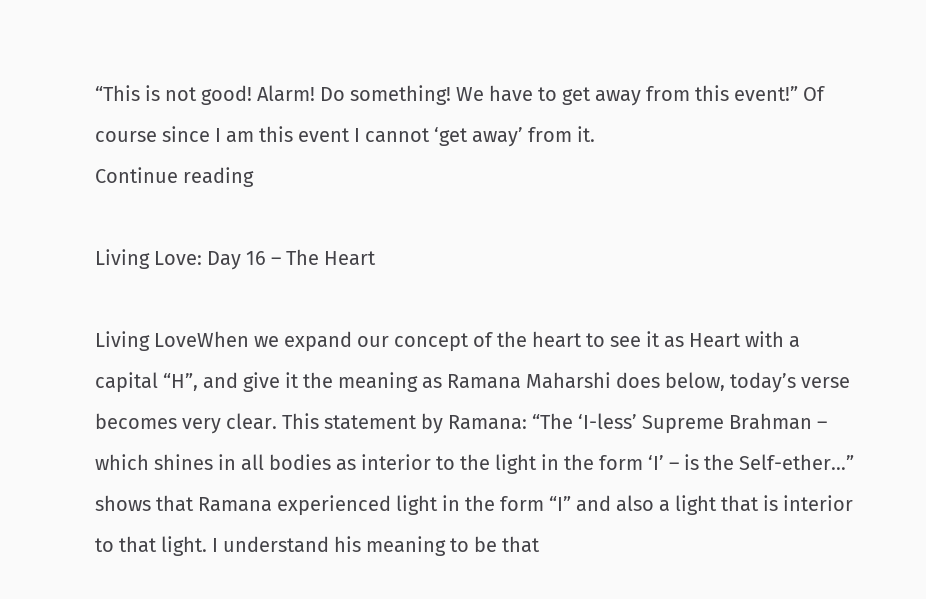“This is not good! Alarm! Do something! We have to get away from this event!” Of course since I am this event I cannot ‘get away’ from it.
Continue reading

Living Love: Day 16 – The Heart

Living LoveWhen we expand our concept of the heart to see it as Heart with a capital “H”, and give it the meaning as Ramana Maharshi does below, today’s verse becomes very clear. This statement by Ramana: “The ‘I-less’ Supreme Brahman – which shines in all bodies as interior to the light in the form ‘I’ – is the Self-ether…” shows that Ramana experienced light in the form “I” and also a light that is interior to that light. I understand his meaning to be that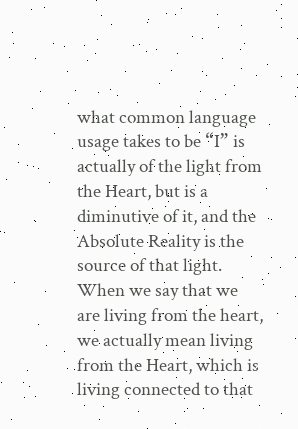what common language usage takes to be “I” is actually of the light from the Heart, but is a diminutive of it, and the Absolute Reality is the source of that light. When we say that we are living from the heart, we actually mean living from the Heart, which is living connected to that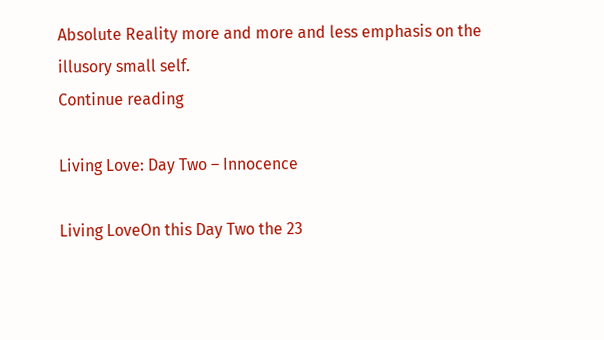Absolute Reality more and more and less emphasis on the illusory small self.
Continue reading

Living Love: Day Two – Innocence

Living LoveOn this Day Two the 23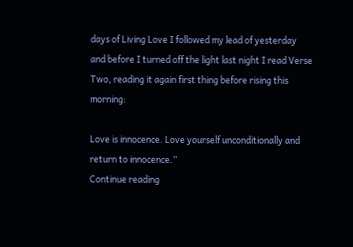days of Living Love I followed my lead of yesterday and before I turned off the light last night I read Verse Two, reading it again first thing before rising this morning:

Love is innocence. Love yourself unconditionally and return to innocence.”
Continue reading